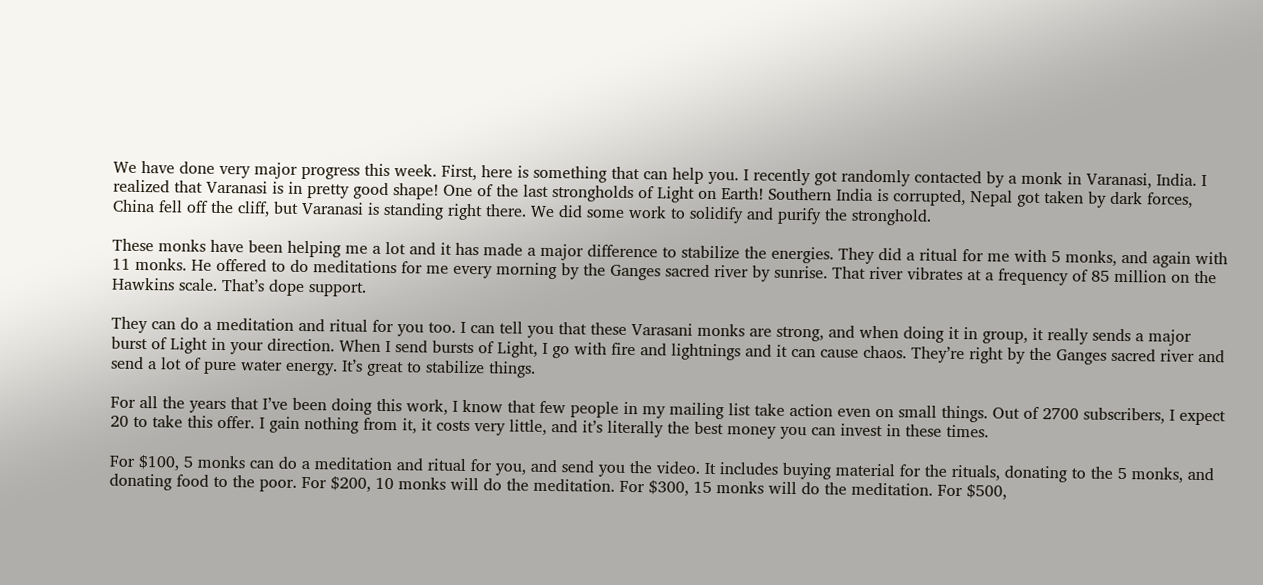We have done very major progress this week. First, here is something that can help you. I recently got randomly contacted by a monk in Varanasi, India. I realized that Varanasi is in pretty good shape! One of the last strongholds of Light on Earth! Southern India is corrupted, Nepal got taken by dark forces, China fell off the cliff, but Varanasi is standing right there. We did some work to solidify and purify the stronghold.

These monks have been helping me a lot and it has made a major difference to stabilize the energies. They did a ritual for me with 5 monks, and again with 11 monks. He offered to do meditations for me every morning by the Ganges sacred river by sunrise. That river vibrates at a frequency of 85 million on the Hawkins scale. That’s dope support.

They can do a meditation and ritual for you too. I can tell you that these Varasani monks are strong, and when doing it in group, it really sends a major burst of Light in your direction. When I send bursts of Light, I go with fire and lightnings and it can cause chaos. They’re right by the Ganges sacred river and send a lot of pure water energy. It’s great to stabilize things.

For all the years that I’ve been doing this work, I know that few people in my mailing list take action even on small things. Out of 2700 subscribers, I expect 20 to take this offer. I gain nothing from it, it costs very little, and it’s literally the best money you can invest in these times.

For $100, 5 monks can do a meditation and ritual for you, and send you the video. It includes buying material for the rituals, donating to the 5 monks, and donating food to the poor. For $200, 10 monks will do the meditation. For $300, 15 monks will do the meditation. For $500,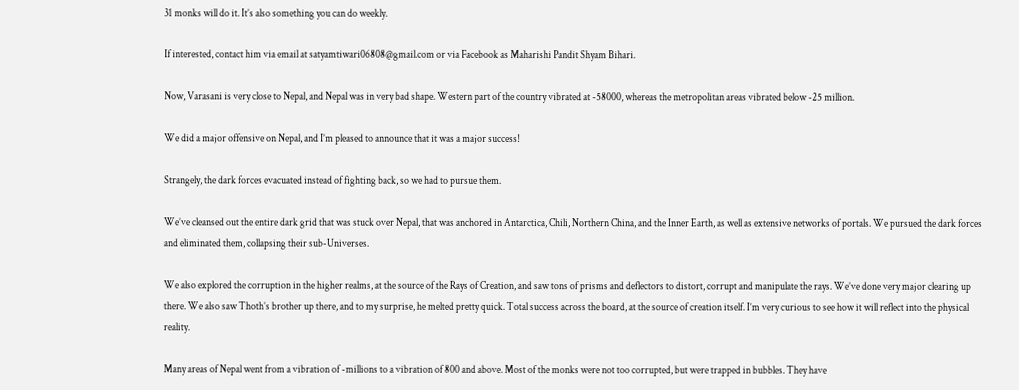31 monks will do it. It’s also something you can do weekly.

If interested, contact him via email at satyamtiwari06808@gmail.com or via Facebook as Maharishi Pandit Shyam Bihari.

Now, Varasani is very close to Nepal, and Nepal was in very bad shape. Western part of the country vibrated at -58000, whereas the metropolitan areas vibrated below -25 million.

We did a major offensive on Nepal, and I’m pleased to announce that it was a major success!

Strangely, the dark forces evacuated instead of fighting back, so we had to pursue them.

We’ve cleansed out the entire dark grid that was stuck over Nepal, that was anchored in Antarctica, Chili, Northern China, and the Inner Earth, as well as extensive networks of portals. We pursued the dark forces and eliminated them, collapsing their sub-Universes.

We also explored the corruption in the higher realms, at the source of the Rays of Creation, and saw tons of prisms and deflectors to distort, corrupt and manipulate the rays. We’ve done very major clearing up there. We also saw Thoth’s brother up there, and to my surprise, he melted pretty quick. Total success across the board, at the source of creation itself. I’m very curious to see how it will reflect into the physical reality.

Many areas of Nepal went from a vibration of -millions to a vibration of 800 and above. Most of the monks were not too corrupted, but were trapped in bubbles. They have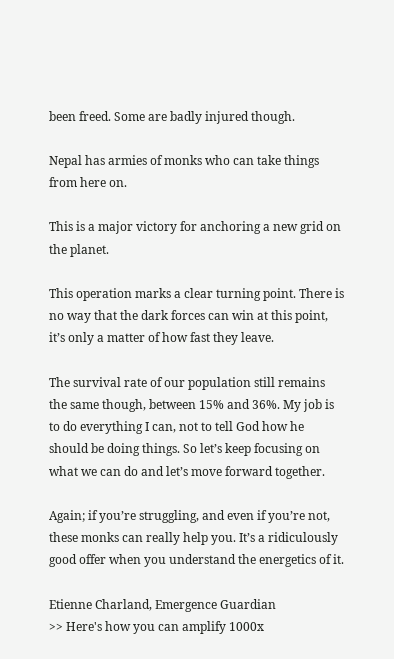been freed. Some are badly injured though.

Nepal has armies of monks who can take things from here on.

This is a major victory for anchoring a new grid on the planet.

This operation marks a clear turning point. There is no way that the dark forces can win at this point, it’s only a matter of how fast they leave.

The survival rate of our population still remains the same though, between 15% and 36%. My job is to do everything I can, not to tell God how he should be doing things. So let’s keep focusing on what we can do and let’s move forward together.

Again; if you’re struggling, and even if you’re not, these monks can really help you. It’s a ridiculously good offer when you understand the energetics of it.

Etienne Charland, Emergence Guardian
>> Here's how you can amplify 1000x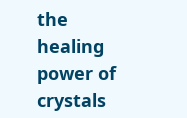the healing power of crystals